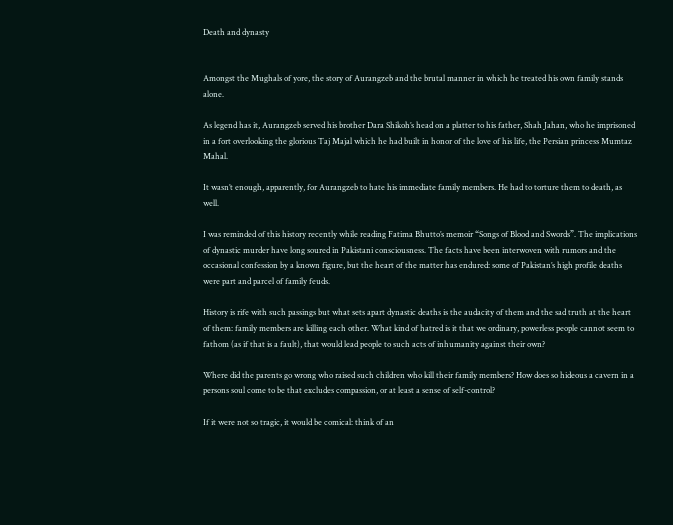Death and dynasty


Amongst the Mughals of yore, the story of Aurangzeb and the brutal manner in which he treated his own family stands alone.

As legend has it, Aurangzeb served his brother Dara Shikoh’s head on a platter to his father, Shah Jahan, who he imprisoned in a fort overlooking the glorious Taj Majal which he had built in honor of the love of his life, the Persian princess Mumtaz Mahal.

It wasn’t enough, apparently, for Aurangzeb to hate his immediate family members. He had to torture them to death, as well.

I was reminded of this history recently while reading Fatima Bhutto’s memoir “Songs of Blood and Swords”. The implications of dynastic murder have long soured in Pakistani consciousness. The facts have been interwoven with rumors and the occasional confession by a known figure, but the heart of the matter has endured: some of Pakistan’s high profile deaths were part and parcel of family feuds.

History is rife with such passings but what sets apart dynastic deaths is the audacity of them and the sad truth at the heart of them: family members are killing each other. What kind of hatred is it that we ordinary, powerless people cannot seem to fathom (as if that is a fault), that would lead people to such acts of inhumanity against their own?

Where did the parents go wrong who raised such children who kill their family members? How does so hideous a cavern in a persons soul come to be that excludes compassion, or at least a sense of self-control?

If it were not so tragic, it would be comical: think of an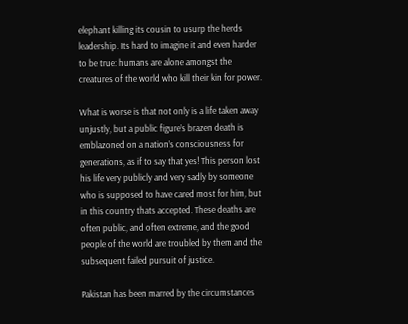elephant killing its cousin to usurp the herds leadership. Its hard to imagine it and even harder to be true: humans are alone amongst the creatures of the world who kill their kin for power.

What is worse is that not only is a life taken away unjustly, but a public figure’s brazen death is emblazoned on a nation’s consciousness for generations, as if to say that yes! This person lost his life very publicly and very sadly by someone who is supposed to have cared most for him, but in this country thats accepted. These deaths are often public, and often extreme, and the good people of the world are troubled by them and the subsequent failed pursuit of justice.

Pakistan has been marred by the circumstances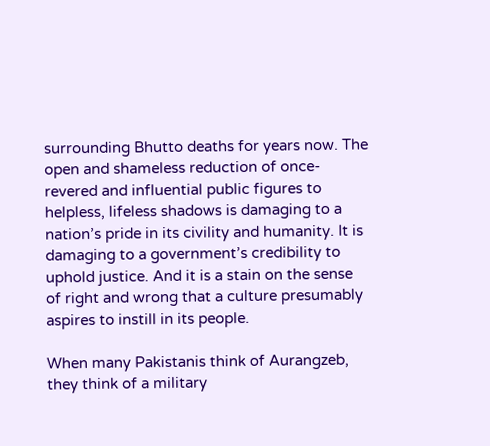surrounding Bhutto deaths for years now. The open and shameless reduction of once-revered and influential public figures to helpless, lifeless shadows is damaging to a nation’s pride in its civility and humanity. It is damaging to a government’s credibility to uphold justice. And it is a stain on the sense of right and wrong that a culture presumably aspires to instill in its people.

When many Pakistanis think of Aurangzeb, they think of a military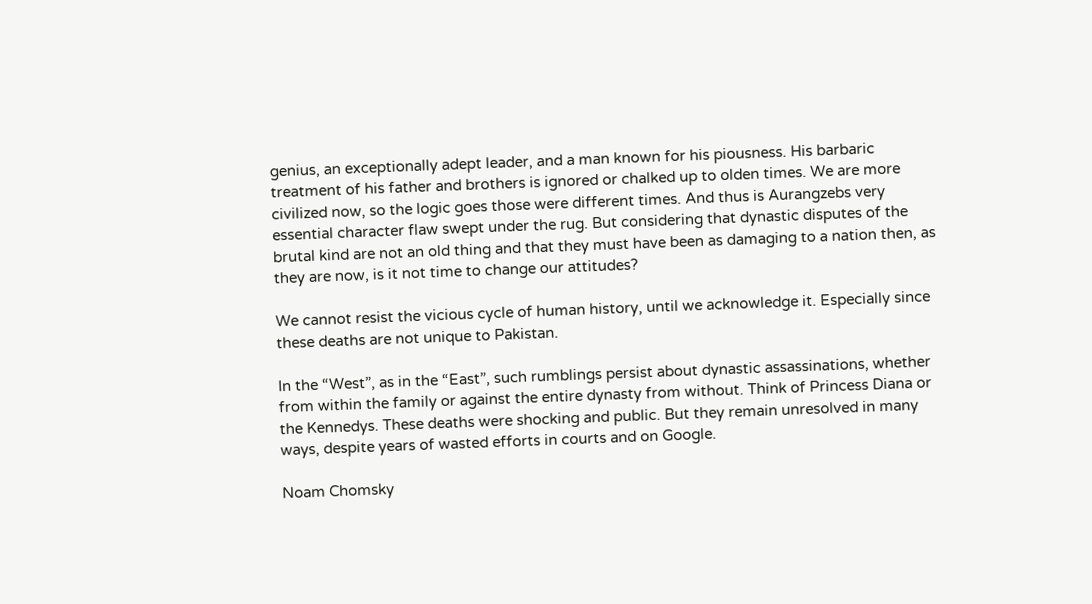genius, an exceptionally adept leader, and a man known for his piousness. His barbaric treatment of his father and brothers is ignored or chalked up to olden times. We are more civilized now, so the logic goes those were different times. And thus is Aurangzebs very essential character flaw swept under the rug. But considering that dynastic disputes of the brutal kind are not an old thing and that they must have been as damaging to a nation then, as they are now, is it not time to change our attitudes?

We cannot resist the vicious cycle of human history, until we acknowledge it. Especially since these deaths are not unique to Pakistan.

In the “West”, as in the “East”, such rumblings persist about dynastic assassinations, whether from within the family or against the entire dynasty from without. Think of Princess Diana or the Kennedys. These deaths were shocking and public. But they remain unresolved in many ways, despite years of wasted efforts in courts and on Google.

Noam Chomsky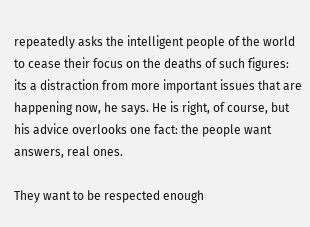repeatedly asks the intelligent people of the world to cease their focus on the deaths of such figures: its a distraction from more important issues that are happening now, he says. He is right, of course, but his advice overlooks one fact: the people want answers, real ones.

They want to be respected enough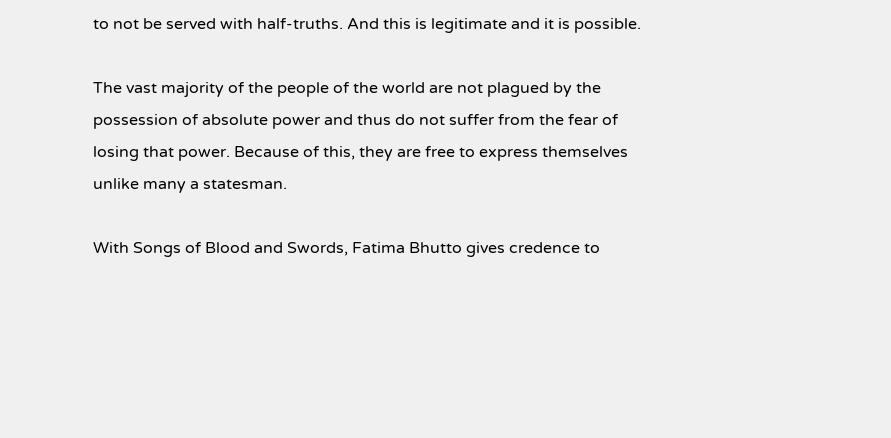to not be served with half-truths. And this is legitimate and it is possible.

The vast majority of the people of the world are not plagued by the possession of absolute power and thus do not suffer from the fear of losing that power. Because of this, they are free to express themselves unlike many a statesman.

With Songs of Blood and Swords, Fatima Bhutto gives credence to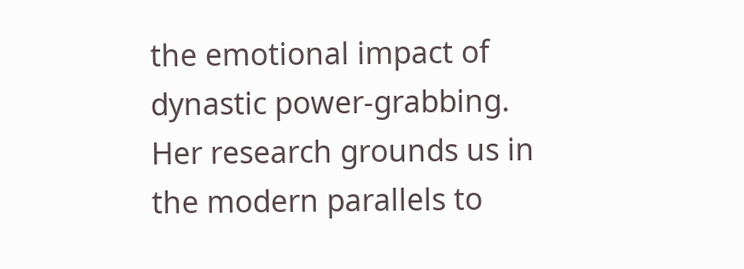the emotional impact of dynastic power-grabbing. Her research grounds us in the modern parallels to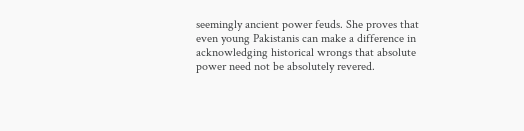seemingly ancient power feuds. She proves that even young Pakistanis can make a difference in acknowledging historical wrongs that absolute power need not be absolutely revered.